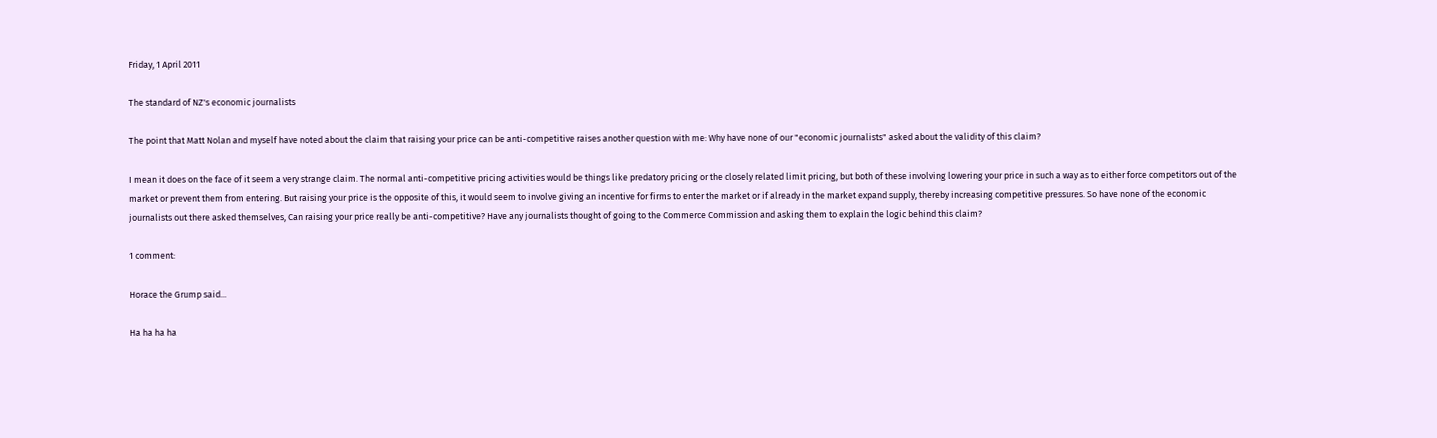Friday, 1 April 2011

The standard of NZ's economic journalists

The point that Matt Nolan and myself have noted about the claim that raising your price can be anti-competitive raises another question with me: Why have none of our "economic journalists" asked about the validity of this claim?

I mean it does on the face of it seem a very strange claim. The normal anti-competitive pricing activities would be things like predatory pricing or the closely related limit pricing, but both of these involving lowering your price in such a way as to either force competitors out of the market or prevent them from entering. But raising your price is the opposite of this, it would seem to involve giving an incentive for firms to enter the market or if already in the market expand supply, thereby increasing competitive pressures. So have none of the economic journalists out there asked themselves, Can raising your price really be anti-competitive? Have any journalists thought of going to the Commerce Commission and asking them to explain the logic behind this claim?

1 comment:

Horace the Grump said...

Ha ha ha ha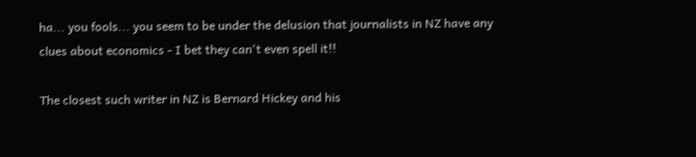ha... you fools... you seem to be under the delusion that journalists in NZ have any clues about economics - I bet they can't even spell it!!

The closest such writer in NZ is Bernard Hickey and his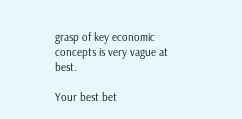grasp of key economic concepts is very vague at best.

Your best bet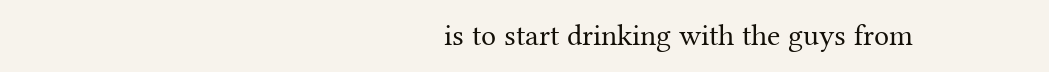is to start drinking with the guys from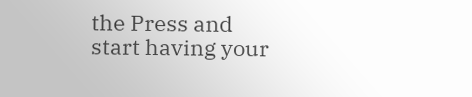the Press and start having your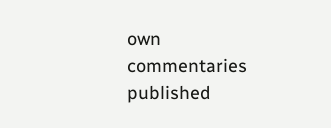own commentaries published